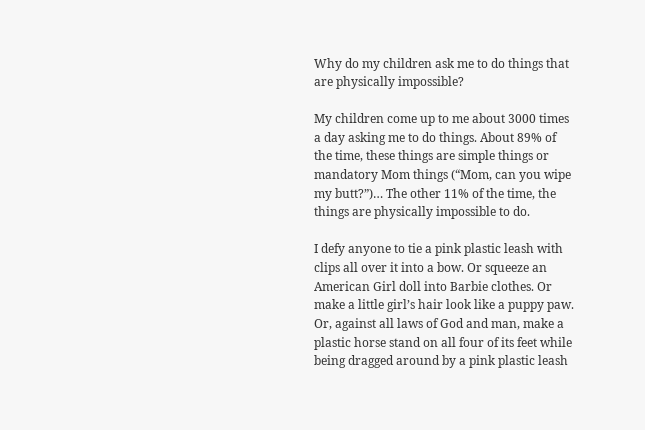Why do my children ask me to do things that are physically impossible?

My children come up to me about 3000 times a day asking me to do things. About 89% of the time, these things are simple things or mandatory Mom things (“Mom, can you wipe my butt?”)… The other 11% of the time, the things are physically impossible to do.

I defy anyone to tie a pink plastic leash with clips all over it into a bow. Or squeeze an American Girl doll into Barbie clothes. Or make a little girl’s hair look like a puppy paw. Or, against all laws of God and man, make a plastic horse stand on all four of its feet while being dragged around by a pink plastic leash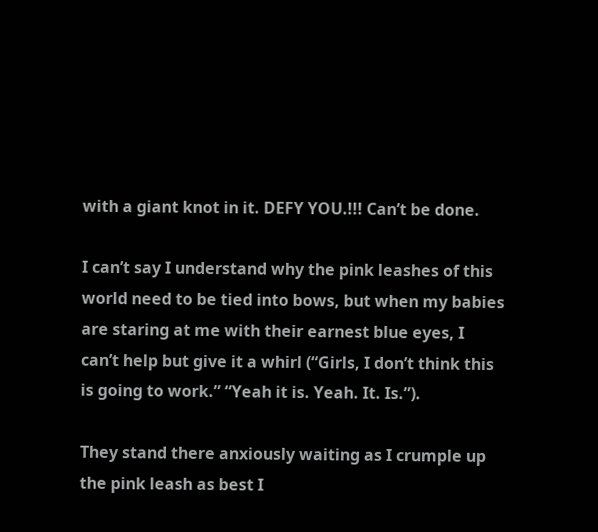with a giant knot in it. DEFY YOU.!!! Can’t be done.

I can’t say I understand why the pink leashes of this world need to be tied into bows, but when my babies are staring at me with their earnest blue eyes, I can’t help but give it a whirl (“Girls, I don’t think this is going to work.” “Yeah it is. Yeah. It. Is.”).

They stand there anxiously waiting as I crumple up the pink leash as best I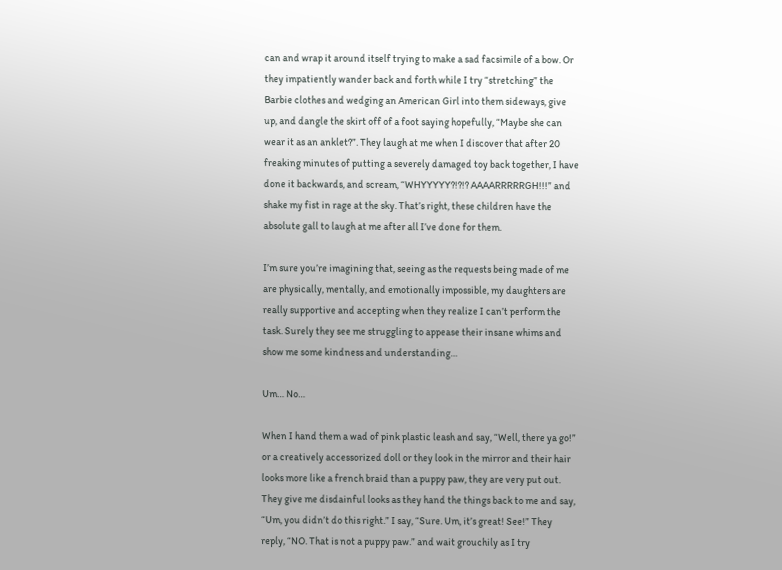can and wrap it around itself trying to make a sad facsimile of a bow. Or they impatiently wander back and forth while I try “stretching” the Barbie clothes and wedging an American Girl into them sideways, give up, and dangle the skirt off of a foot saying hopefully, “Maybe she can wear it as an anklet?”. They laugh at me when I discover that after 20 freaking minutes of putting a severely damaged toy back together, I have done it backwards, and scream, “WHYYYYY?!?!? AAAARRRRRGH!!!” and shake my fist in rage at the sky. That’s right, these children have the absolute gall to laugh at me after all I’ve done for them.

I’m sure you’re imagining that, seeing as the requests being made of me are physically, mentally, and emotionally impossible, my daughters are really supportive and accepting when they realize I can’t perform the task. Surely they see me struggling to appease their insane whims and show me some kindness and understanding…

Um… No…

When I hand them a wad of pink plastic leash and say, “Well, there ya go!” or a creatively accessorized doll or they look in the mirror and their hair looks more like a french braid than a puppy paw, they are very put out. They give me disdainful looks as they hand the things back to me and say, “Um, you didn’t do this right.” I say, “Sure. Um, it’s great! See!” They reply, “NO. That is not a puppy paw.” and wait grouchily as I try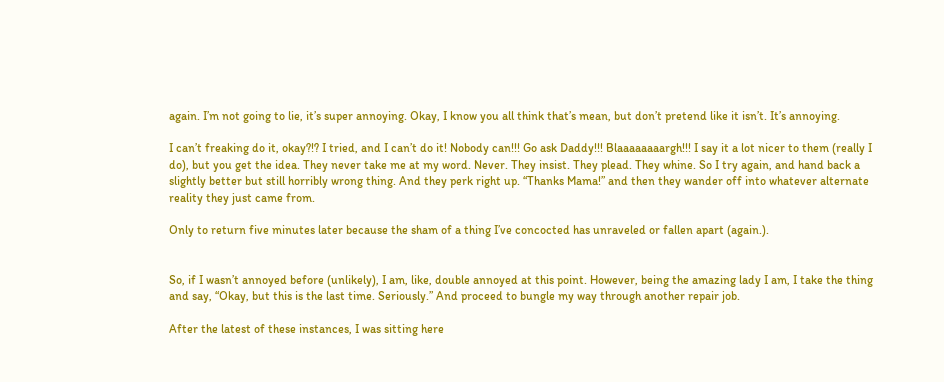again. I’m not going to lie, it’s super annoying. Okay, I know you all think that’s mean, but don’t pretend like it isn’t. It’s annoying.

I can’t freaking do it, okay?!? I tried, and I can’t do it! Nobody can!!! Go ask Daddy!!! Blaaaaaaaargh!!! I say it a lot nicer to them (really I do), but you get the idea. They never take me at my word. Never. They insist. They plead. They whine. So I try again, and hand back a slightly better but still horribly wrong thing. And they perk right up. “Thanks Mama!” and then they wander off into whatever alternate reality they just came from.

Only to return five minutes later because the sham of a thing I’ve concocted has unraveled or fallen apart (again.).


So, if I wasn’t annoyed before (unlikely), I am, like, double annoyed at this point. However, being the amazing lady I am, I take the thing and say, “Okay, but this is the last time. Seriously.” And proceed to bungle my way through another repair job.

After the latest of these instances, I was sitting here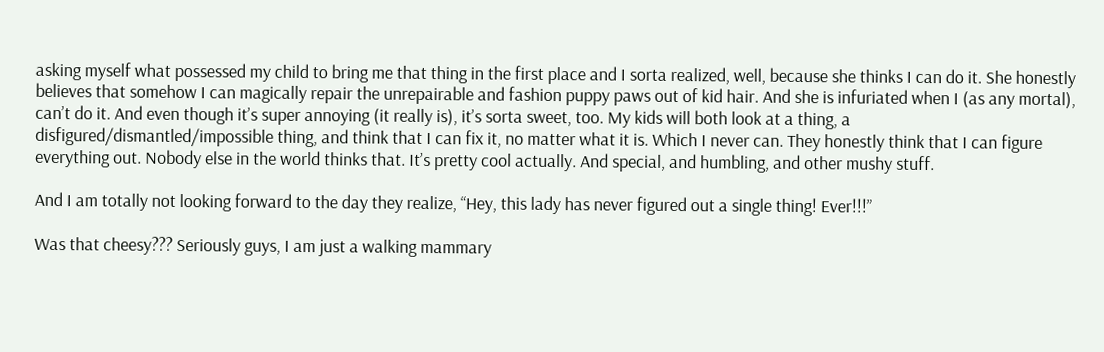asking myself what possessed my child to bring me that thing in the first place and I sorta realized, well, because she thinks I can do it. She honestly believes that somehow I can magically repair the unrepairable and fashion puppy paws out of kid hair. And she is infuriated when I (as any mortal), can’t do it. And even though it’s super annoying (it really is), it’s sorta sweet, too. My kids will both look at a thing, a disfigured/dismantled/impossible thing, and think that I can fix it, no matter what it is. Which I never can. They honestly think that I can figure everything out. Nobody else in the world thinks that. It’s pretty cool actually. And special, and humbling, and other mushy stuff.

And I am totally not looking forward to the day they realize, “Hey, this lady has never figured out a single thing! Ever!!!”

Was that cheesy??? Seriously guys, I am just a walking mammary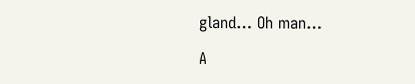gland… Oh man…

A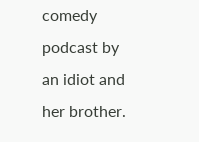comedy podcast by an idiot and her brother.